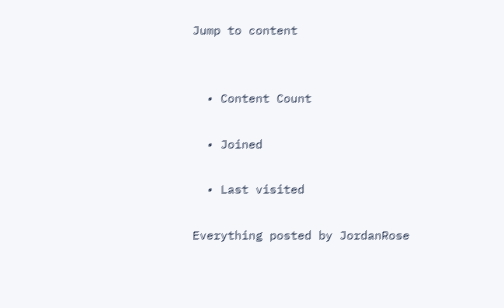Jump to content


  • Content Count

  • Joined

  • Last visited

Everything posted by JordanRose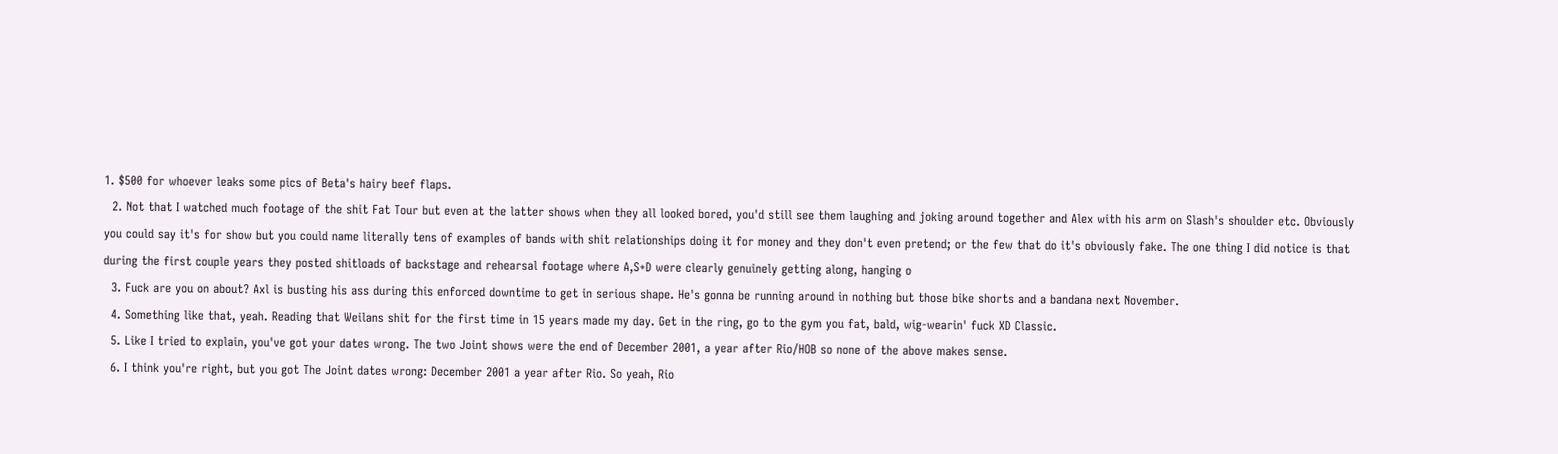1. $500 for whoever leaks some pics of Beta's hairy beef flaps.
  2. Not that I watched much footage of the shit Fat Tour but even at the latter shows when they all looked bored, you'd still see them laughing and joking around together and Alex with his arm on Slash's shoulder etc. Obviously you could say it's for show but you could name literally tens of examples of bands with shit relationships doing it for money and they don't even pretend; or the few that do it's obviously fake. The one thing I did notice is that during the first couple years they posted shitloads of backstage and rehearsal footage where A,S+D were clearly genuinely getting along, hanging o
  3. Fuck are you on about? Axl is busting his ass during this enforced downtime to get in serious shape. He's gonna be running around in nothing but those bike shorts and a bandana next November.
  4. Something like that, yeah. Reading that Weilans shit for the first time in 15 years made my day. Get in the ring, go to the gym you fat, bald, wig-wearin' fuck XD Classic.
  5. Like I tried to explain, you've got your dates wrong. The two Joint shows were the end of December 2001, a year after Rio/HOB so none of the above makes sense.
  6. I think you're right, but you got The Joint dates wrong: December 2001 a year after Rio. So yeah, Rio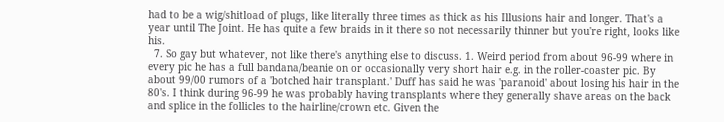had to be a wig/shitload of plugs, like literally three times as thick as his Illusions hair and longer. That's a year until The Joint. He has quite a few braids in it there so not necessarily thinner but you're right, looks like his.
  7. So gay but whatever, not like there's anything else to discuss. 1. Weird period from about 96-99 where in every pic he has a full bandana/beanie on or occasionally very short hair e.g. in the roller-coaster pic. By about 99/00 rumors of a 'botched hair transplant.' Duff has said he was 'paranoid' about losing his hair in the 80's. I think during 96-99 he was probably having transplants where they generally shave areas on the back and splice in the follicles to the hairline/crown etc. Given the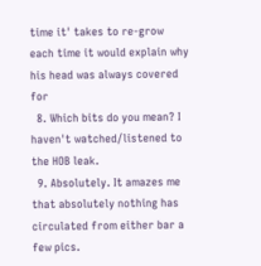time it' takes to re-grow each time it would explain why his head was always covered for
  8. Which bits do you mean? I haven't watched/listened to the HOB leak.
  9. Absolutely. It amazes me that absolutely nothing has circulated from either bar a few pics.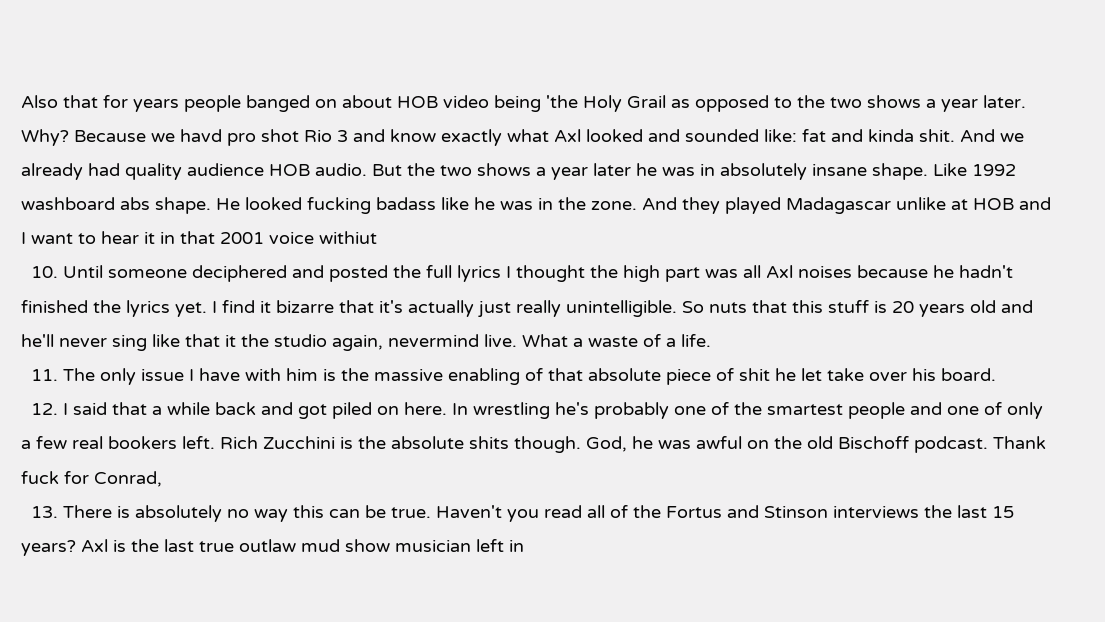Also that for years people banged on about HOB video being 'the Holy Grail as opposed to the two shows a year later. Why? Because we havd pro shot Rio 3 and know exactly what Axl looked and sounded like: fat and kinda shit. And we already had quality audience HOB audio. But the two shows a year later he was in absolutely insane shape. Like 1992 washboard abs shape. He looked fucking badass like he was in the zone. And they played Madagascar unlike at HOB and I want to hear it in that 2001 voice withiut
  10. Until someone deciphered and posted the full lyrics I thought the high part was all Axl noises because he hadn't finished the lyrics yet. I find it bizarre that it's actually just really unintelligible. So nuts that this stuff is 20 years old and he'll never sing like that it the studio again, nevermind live. What a waste of a life.
  11. The only issue I have with him is the massive enabling of that absolute piece of shit he let take over his board.
  12. I said that a while back and got piled on here. In wrestling he's probably one of the smartest people and one of only a few real bookers left. Rich Zucchini is the absolute shits though. God, he was awful on the old Bischoff podcast. Thank fuck for Conrad,
  13. There is absolutely no way this can be true. Haven't you read all of the Fortus and Stinson interviews the last 15 years? Axl is the last true outlaw mud show musician left in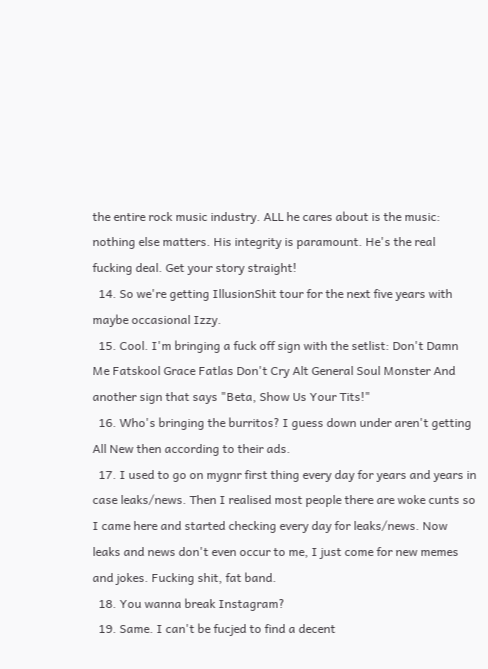the entire rock music industry. ALL he cares about is the music: nothing else matters. His integrity is paramount. He's the real fucking deal. Get your story straight!
  14. So we're getting IllusionShit tour for the next five years with maybe occasional Izzy.
  15. Cool. I'm bringing a fuck off sign with the setlist: Don't Damn Me Fatskool Grace Fatlas Don't Cry Alt General Soul Monster And another sign that says "Beta, Show Us Your Tits!"
  16. Who's bringing the burritos? I guess down under aren't getting All New then according to their ads.
  17. I used to go on mygnr first thing every day for years and years in case leaks/news. Then I realised most people there are woke cunts so I came here and started checking every day for leaks/news. Now leaks and news don't even occur to me, I just come for new memes and jokes. Fucking shit, fat band.
  18. You wanna break Instagram?
  19. Same. I can't be fucjed to find a decent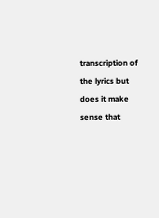transcription of the lyrics but does it make sense that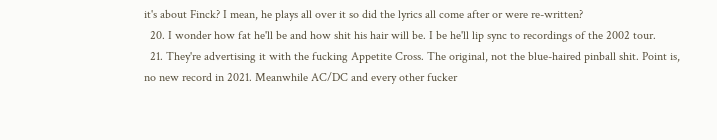it's about Finck? I mean, he plays all over it so did the lyrics all come after or were re-written?
  20. I wonder how fat he'll be and how shit his hair will be. I be he'll lip sync to recordings of the 2002 tour.
  21. They're advertising it with the fucking Appetite Cross. The original, not the blue-haired pinball shit. Point is, no new record in 2021. Meanwhile AC/DC and every other fucker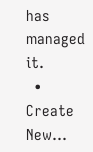has managed it.
  • Create New...